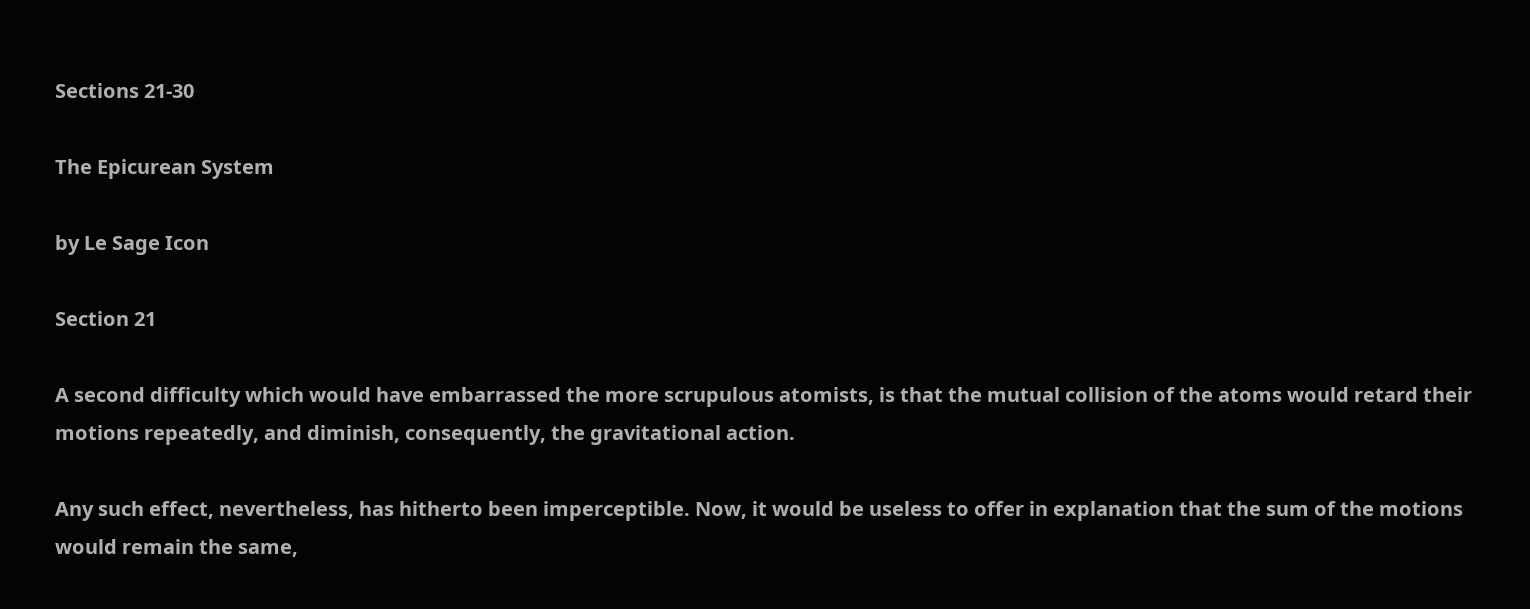Sections 21-30

The Epicurean System

by Le Sage Icon

Section 21

A second difficulty which would have embarrassed the more scrupulous atomists, is that the mutual collision of the atoms would retard their motions repeatedly, and diminish, consequently, the gravitational action.

Any such effect, nevertheless, has hitherto been imperceptible. Now, it would be useless to offer in explanation that the sum of the motions would remain the same,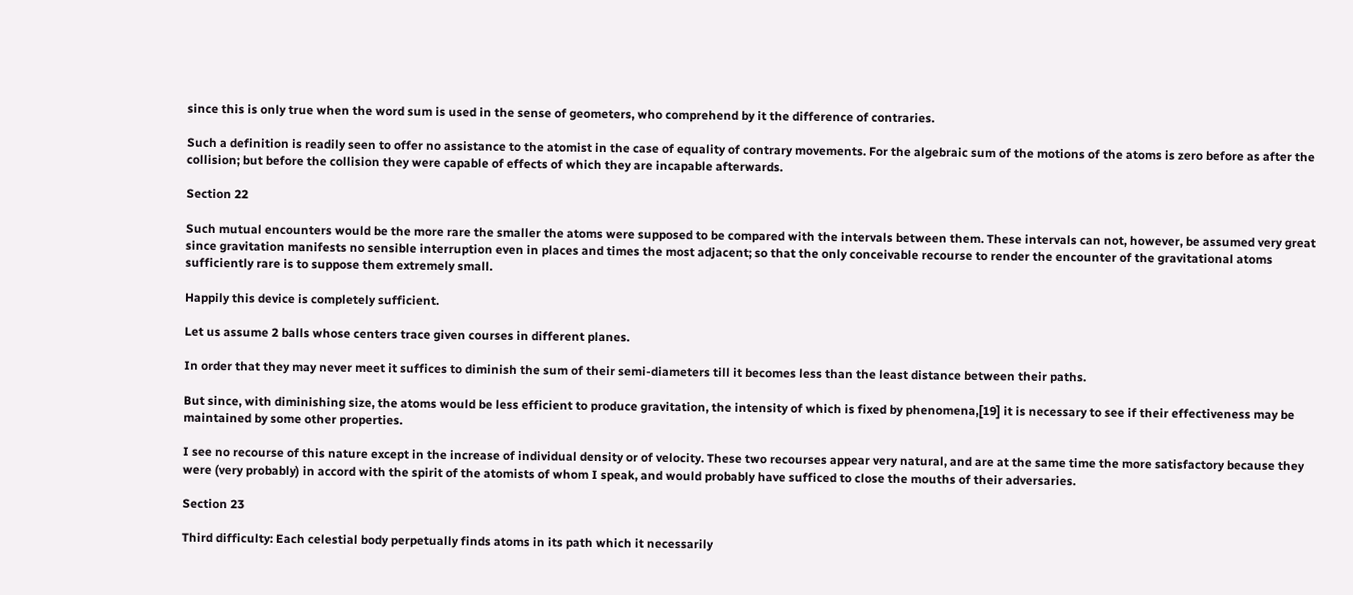since this is only true when the word sum is used in the sense of geometers, who comprehend by it the difference of contraries.

Such a definition is readily seen to offer no assistance to the atomist in the case of equality of contrary movements. For the algebraic sum of the motions of the atoms is zero before as after the collision; but before the collision they were capable of effects of which they are incapable afterwards.

Section 22

Such mutual encounters would be the more rare the smaller the atoms were supposed to be compared with the intervals between them. These intervals can not, however, be assumed very great since gravitation manifests no sensible interruption even in places and times the most adjacent; so that the only conceivable recourse to render the encounter of the gravitational atoms sufficiently rare is to suppose them extremely small.

Happily this device is completely sufficient.

Let us assume 2 balls whose centers trace given courses in different planes.

In order that they may never meet it suffices to diminish the sum of their semi-diameters till it becomes less than the least distance between their paths.

But since, with diminishing size, the atoms would be less efficient to produce gravitation, the intensity of which is fixed by phenomena,[19] it is necessary to see if their effectiveness may be maintained by some other properties.

I see no recourse of this nature except in the increase of individual density or of velocity. These two recourses appear very natural, and are at the same time the more satisfactory because they were (very probably) in accord with the spirit of the atomists of whom I speak, and would probably have sufficed to close the mouths of their adversaries.

Section 23

Third difficulty: Each celestial body perpetually finds atoms in its path which it necessarily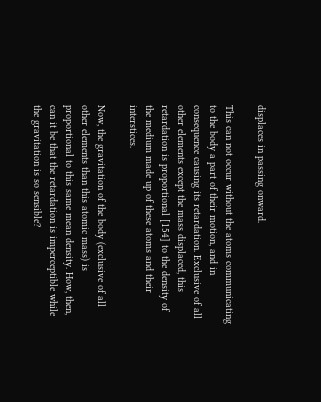displaces in passing onward.

This can not occur without the atoms communicating to the body a part of their motion, and in consequence causing its retardation. Exclusive of all other elements except the mass displaced, this retardation is proportional [154] to the density of the medium made up of these atoms and their interstices.

Now, the gravitation of the body (exclusive of all other elements than this atomic mass) is proportional to this same mean density. How, then, can it be that the retardation is imperceptible while the gravitation is so sensible?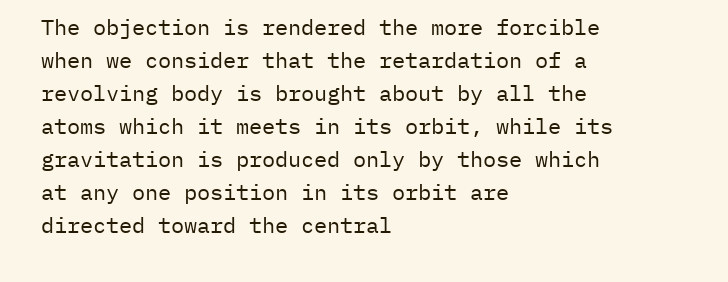The objection is rendered the more forcible when we consider that the retardation of a revolving body is brought about by all the atoms which it meets in its orbit, while its gravitation is produced only by those which at any one position in its orbit are directed toward the central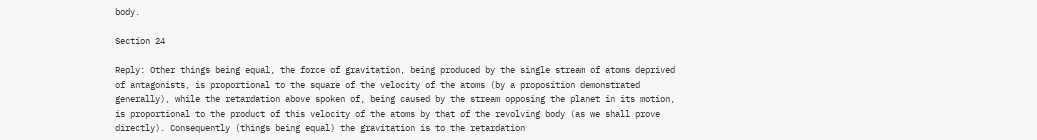body.

Section 24

Reply: Other things being equal, the force of gravitation, being produced by the single stream of atoms deprived of antagonists, is proportional to the square of the velocity of the atoms (by a proposition demonstrated generally), while the retardation above spoken of, being caused by the stream opposing the planet in its motion, is proportional to the product of this velocity of the atoms by that of the revolving body (as we shall prove directly). Consequently (things being equal) the gravitation is to the retardation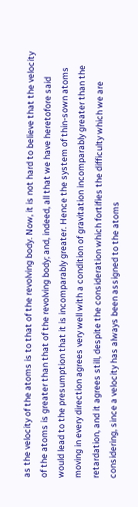as the velocity of the atoms is to that of the revolving body. Now, it is not hard to believe that the velocity of the atoms is greater than that of the revolving body; and, indeed, all that we have heretofore said would lead to the presumption that it is incomparably greater. Hence the system of thin-sown atoms moving in every direction agrees very well with a condition of gravitation incomparably greater than the retardation, and it agrees still, despite the consideration which fortifies the difficulty which we are considering, since a velocity has always been assigned to the atoms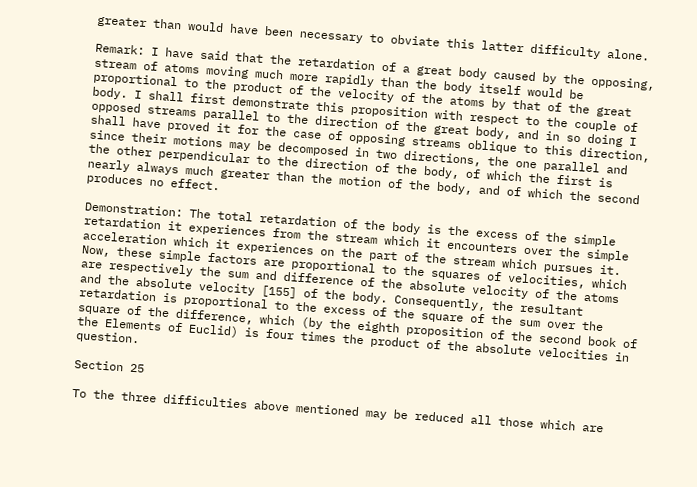greater than would have been necessary to obviate this latter difficulty alone.

Remark: I have said that the retardation of a great body caused by the opposing, stream of atoms moving much more rapidly than the body itself would be proportional to the product of the velocity of the atoms by that of the great body. I shall first demonstrate this proposition with respect to the couple of opposed streams parallel to the direction of the great body, and in so doing I shall have proved it for the case of opposing streams oblique to this direction, since their motions may be decomposed in two directions, the one parallel and the other perpendicular to the direction of the body, of which the first is nearly always much greater than the motion of the body, and of which the second produces no effect.

Demonstration: The total retardation of the body is the excess of the simple retardation it experiences from the stream which it encounters over the simple acceleration which it experiences on the part of the stream which pursues it. Now, these simple factors are proportional to the squares of velocities, which are respectively the sum and difference of the absolute velocity of the atoms and the absolute velocity [155] of the body. Consequently, the resultant retardation is proportional to the excess of the square of the sum over the square of the difference, which (by the eighth proposition of the second book of the Elements of Euclid) is four times the product of the absolute velocities in question.

Section 25

To the three difficulties above mentioned may be reduced all those which are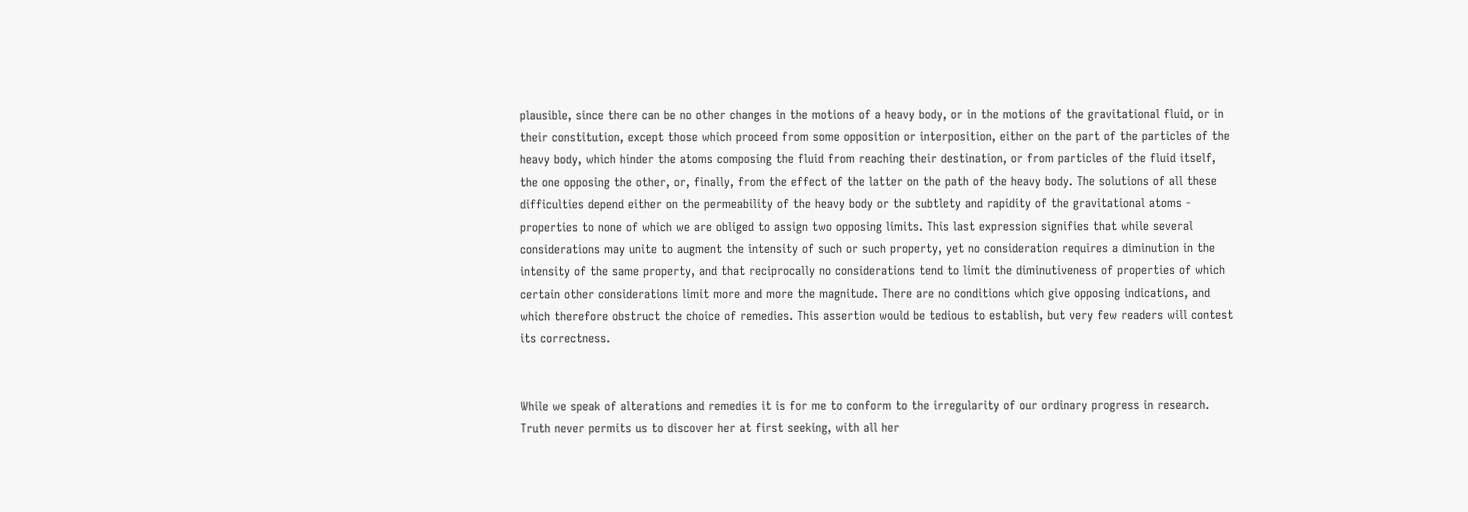plausible, since there can be no other changes in the motions of a heavy body, or in the motions of the gravitational fluid, or in their constitution, except those which proceed from some opposition or interposition, either on the part of the particles of the heavy body, which hinder the atoms composing the fluid from reaching their destination, or from particles of the fluid itself, the one opposing the other, or, finally, from the effect of the latter on the path of the heavy body. The solutions of all these difficulties depend either on the permeability of the heavy body or the subtlety and rapidity of the gravitational atoms - properties to none of which we are obliged to assign two opposing limits. This last expression signifies that while several considerations may unite to augment the intensity of such or such property, yet no consideration requires a diminution in the intensity of the same property, and that reciprocally no considerations tend to limit the diminutiveness of properties of which certain other considerations limit more and more the magnitude. There are no conditions which give opposing indications, and which therefore obstruct the choice of remedies. This assertion would be tedious to establish, but very few readers will contest its correctness.


While we speak of alterations and remedies it is for me to conform to the irregularity of our ordinary progress in research. Truth never permits us to discover her at first seeking, with all her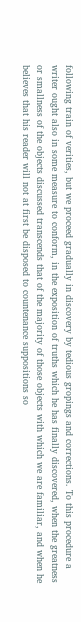following train of verities, but we proceed gradually in discovery by tedious gropings and corrections. To this procedure a writer ought also in some measure to conform, in the exposition of truths which he has finally discovered, when the greatness or smallness of the objects discussed transcends that of the majority of those objects with which we are familiar, and when he believes that his reader will not at first be disposed to countenance suppositions so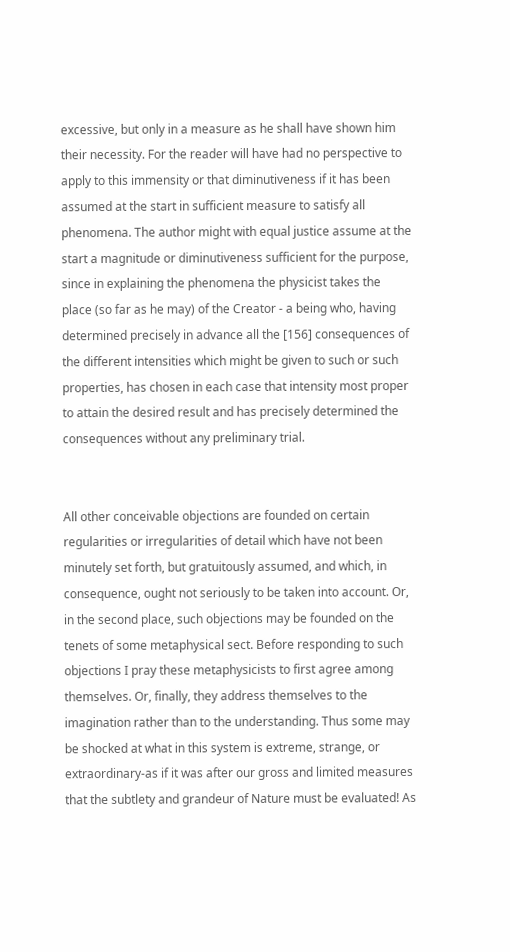excessive, but only in a measure as he shall have shown him their necessity. For the reader will have had no perspective to apply to this immensity or that diminutiveness if it has been assumed at the start in sufficient measure to satisfy all phenomena. The author might with equal justice assume at the start a magnitude or diminutiveness sufficient for the purpose, since in explaining the phenomena the physicist takes the place (so far as he may) of the Creator - a being who, having determined precisely in advance all the [156] consequences of the different intensities which might be given to such or such properties, has chosen in each case that intensity most proper to attain the desired result and has precisely determined the consequences without any preliminary trial.


All other conceivable objections are founded on certain regularities or irregularities of detail which have not been minutely set forth, but gratuitously assumed, and which, in consequence, ought not seriously to be taken into account. Or, in the second place, such objections may be founded on the tenets of some metaphysical sect. Before responding to such objections I pray these metaphysicists to first agree among themselves. Or, finally, they address themselves to the imagination rather than to the understanding. Thus some may be shocked at what in this system is extreme, strange, or extraordinary-as if it was after our gross and limited measures that the subtlety and grandeur of Nature must be evaluated! As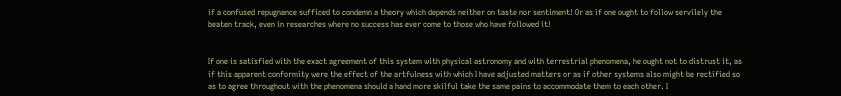if a confused repugnance sufficed to condemn a theory which depends neither on taste nor sentiment! Or as if one ought to follow servilely the beaten track, even in researches where no success has ever come to those who have followed it!


If one is satisfied with the exact agreement of this system with physical astronomy and with terrestrial phenomena, he ought not to distrust it, as if this apparent conformity were the effect of the artfulness with which I have adjusted matters or as if other systems also might be rectified so as to agree throughout with the phenomena should a hand more skilful take the same pains to accommodate them to each other. I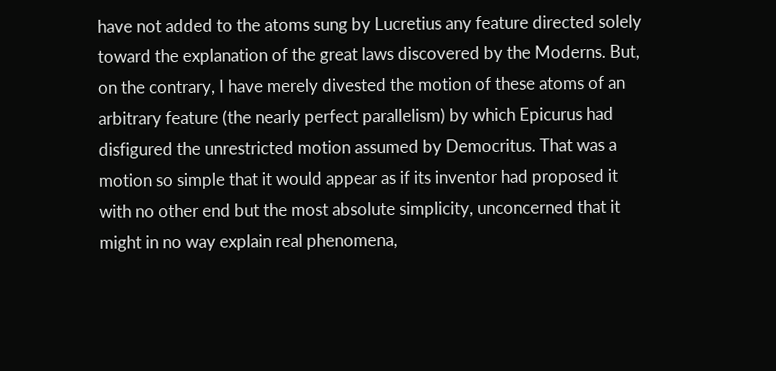have not added to the atoms sung by Lucretius any feature directed solely toward the explanation of the great laws discovered by the Moderns. But, on the contrary, I have merely divested the motion of these atoms of an arbitrary feature (the nearly perfect parallelism) by which Epicurus had disfigured the unrestricted motion assumed by Democritus. That was a motion so simple that it would appear as if its inventor had proposed it with no other end but the most absolute simplicity, unconcerned that it might in no way explain real phenomena,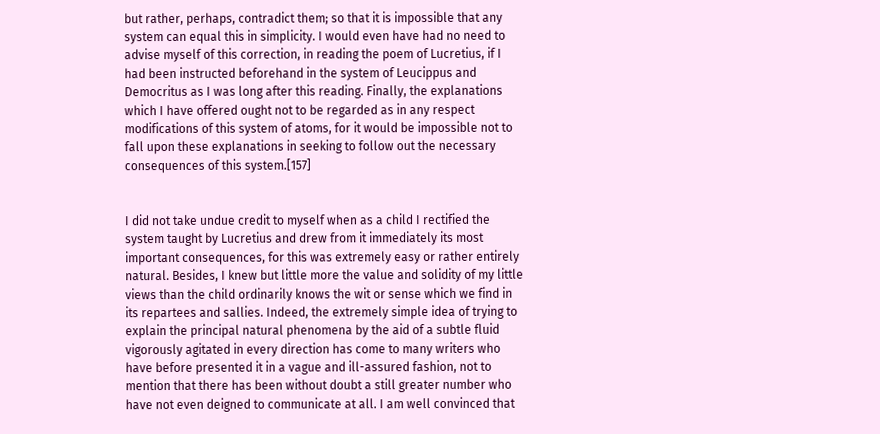but rather, perhaps, contradict them; so that it is impossible that any system can equal this in simplicity. I would even have had no need to advise myself of this correction, in reading the poem of Lucretius, if I had been instructed beforehand in the system of Leucippus and Democritus as I was long after this reading. Finally, the explanations which I have offered ought not to be regarded as in any respect modifications of this system of atoms, for it would be impossible not to fall upon these explanations in seeking to follow out the necessary consequences of this system.[157]


I did not take undue credit to myself when as a child I rectified the system taught by Lucretius and drew from it immediately its most important consequences, for this was extremely easy or rather entirely natural. Besides, I knew but little more the value and solidity of my little views than the child ordinarily knows the wit or sense which we find in its repartees and sallies. Indeed, the extremely simple idea of trying to explain the principal natural phenomena by the aid of a subtle fluid vigorously agitated in every direction has come to many writers who have before presented it in a vague and ill-assured fashion, not to mention that there has been without doubt a still greater number who have not even deigned to communicate at all. I am well convinced that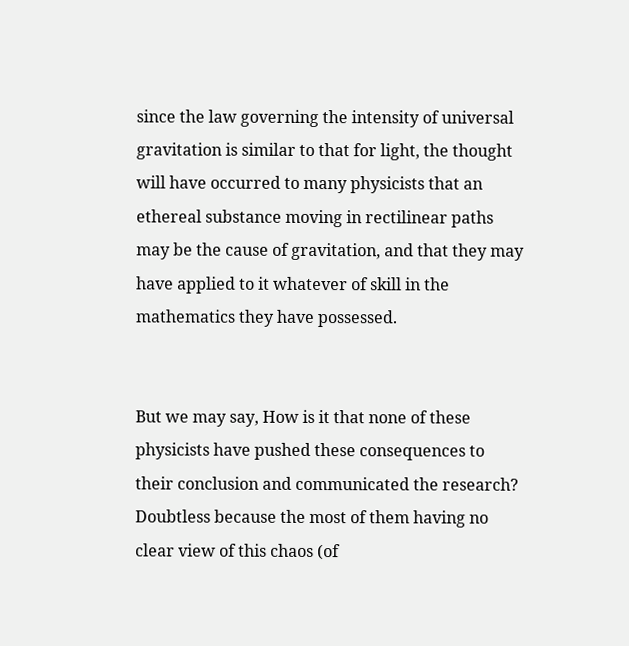since the law governing the intensity of universal gravitation is similar to that for light, the thought will have occurred to many physicists that an ethereal substance moving in rectilinear paths may be the cause of gravitation, and that they may have applied to it whatever of skill in the mathematics they have possessed.


But we may say, How is it that none of these physicists have pushed these consequences to their conclusion and communicated the research? Doubtless because the most of them having no clear view of this chaos (of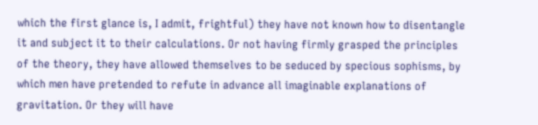which the first glance is, I admit, frightful) they have not known how to disentangle it and subject it to their calculations. Or not having firmly grasped the principles of the theory, they have allowed themselves to be seduced by specious sophisms, by which men have pretended to refute in advance all imaginable explanations of gravitation. Or they will have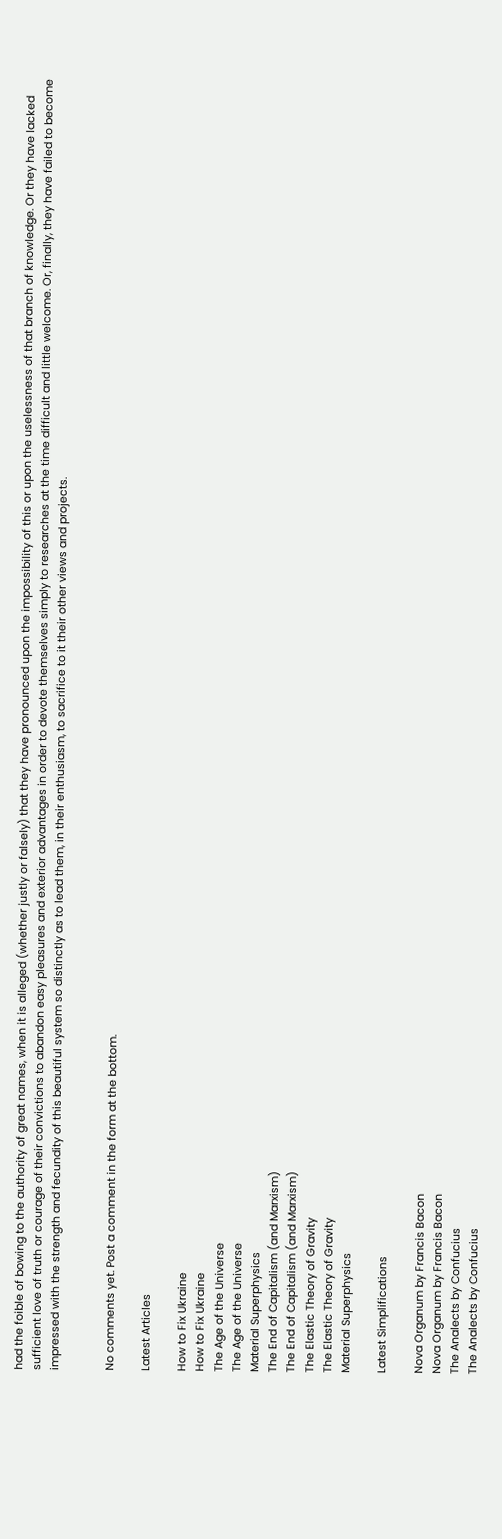had the foible of bowing to the authority of great names, when it is alleged (whether justly or falsely) that they have pronounced upon the impossibility of this or upon the uselessness of that branch of knowledge. Or they have lacked sufficient love of truth or courage of their convictions to abandon easy pleasures and exterior advantages in order to devote themselves simply to researches at the time difficult and little welcome. Or, finally, they have failed to become impressed with the strength and fecundity of this beautiful system so distinctly as to lead them, in their enthusiasm, to sacrifice to it their other views and projects.


No comments yet. Post a comment in the form at the bottom.

Latest Articles

How to Fix Ukraine
How to Fix Ukraine
The Age of the Universe
The Age of the Universe
Material Superphysics
The End of Capitalism (and Marxism)
The End of Capitalism (and Marxism)
The Elastic Theory of Gravity
The Elastic Theory of Gravity
Material Superphysics

Latest Simplifications

Nova Organum by Francis Bacon
Nova Organum by Francis Bacon
The Analects by Confucius
The Analects by Confucius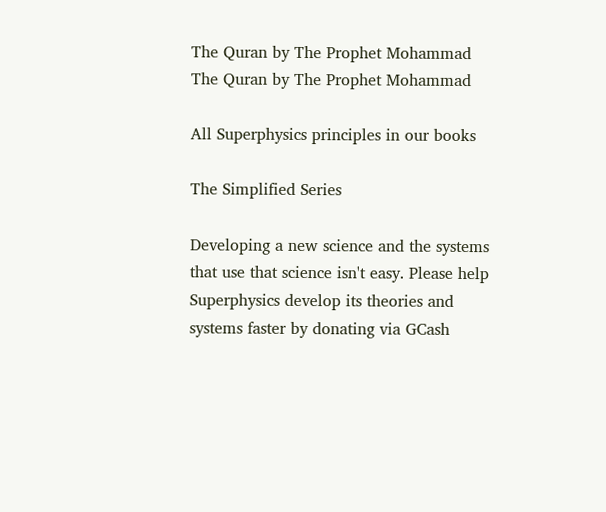The Quran by The Prophet Mohammad
The Quran by The Prophet Mohammad

All Superphysics principles in our books

The Simplified Series

Developing a new science and the systems that use that science isn't easy. Please help Superphysics develop its theories and systems faster by donating via GCash